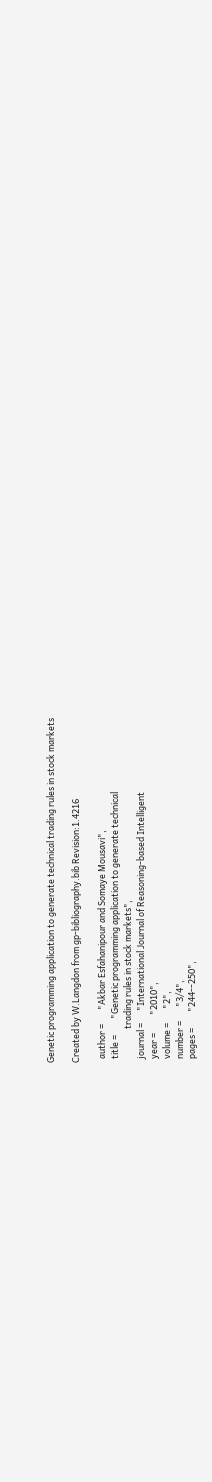Genetic programming application to generate technical trading rules in stock markets

Created by W.Langdon from gp-bibliography.bib Revision:1.4216

  author =       "Akbar Esfahanipour and Somaye Mousavi",
  title =        "Genetic programming application to generate technical
                 trading rules in stock markets",
  journal =      "International Journal of Reasoning-based Intelligent
  year =         "2010",
  volume =       "2",
  number =       "3/4",
  pages =        "244--250",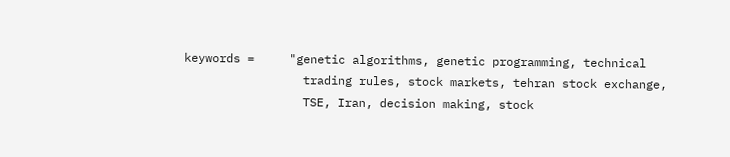keywords =     "genetic algorithms, genetic programming, technical
                 trading rules, stock markets, tehran stock exchange,
                 TSE, Iran, decision making, stock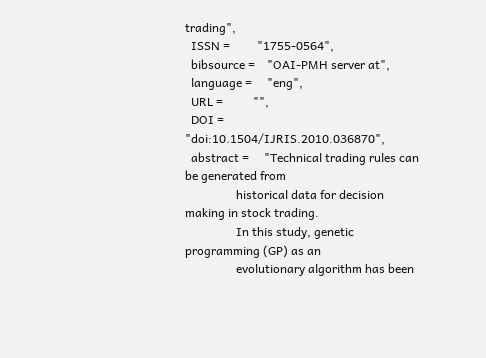trading",
  ISSN =         "1755-0564",
  bibsource =    "OAI-PMH server at",
  language =     "eng",
  URL =          "",
  DOI =          "doi:10.1504/IJRIS.2010.036870",
  abstract =     "Technical trading rules can be generated from
                 historical data for decision making in stock trading.
                 In this study, genetic programming (GP) as an
                 evolutionary algorithm has been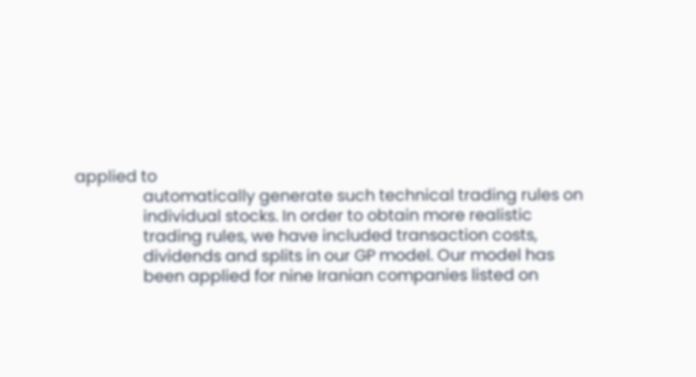applied to
                 automatically generate such technical trading rules on
                 individual stocks. In order to obtain more realistic
                 trading rules, we have included transaction costs,
                 dividends and splits in our GP model. Our model has
                 been applied for nine Iranian companies listed on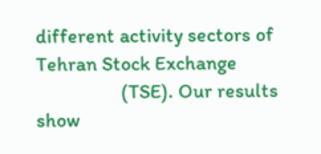different activity sectors of Tehran Stock Exchange
                 (TSE). Our results show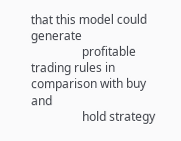that this model could generate
                 profitable trading rules in comparison with buy and
                 hold strategy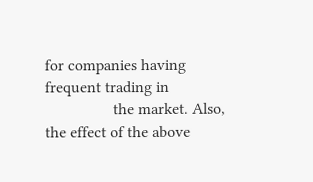for companies having frequent trading in
                 the market. Also, the effect of the above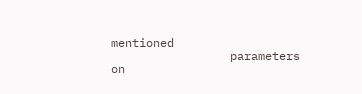mentioned
                 parameters on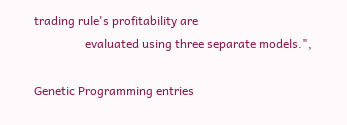trading rule's profitability are
                 evaluated using three separate models.",

Genetic Programming entries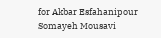for Akbar Esfahanipour Somayeh Mousavi